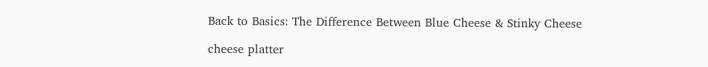Back to Basics: The Difference Between Blue Cheese & Stinky Cheese

cheese platter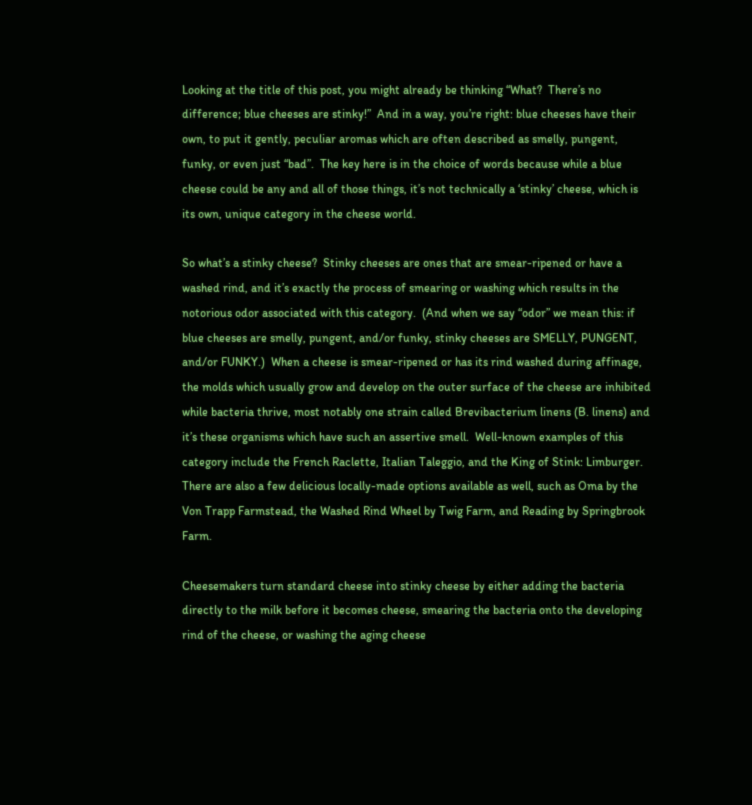Looking at the title of this post, you might already be thinking “What?  There’s no difference; blue cheeses are stinky!”  And in a way, you’re right: blue cheeses have their own, to put it gently, peculiar aromas which are often described as smelly, pungent, funky, or even just “bad”.  The key here is in the choice of words because while a blue cheese could be any and all of those things, it’s not technically a ‘stinky’ cheese, which is its own, unique category in the cheese world.

So what’s a stinky cheese?  Stinky cheeses are ones that are smear-ripened or have a washed rind, and it’s exactly the process of smearing or washing which results in the notorious odor associated with this category.  (And when we say “odor” we mean this: if blue cheeses are smelly, pungent, and/or funky, stinky cheeses are SMELLY, PUNGENT, and/or FUNKY.)  When a cheese is smear-ripened or has its rind washed during affinage, the molds which usually grow and develop on the outer surface of the cheese are inhibited while bacteria thrive, most notably one strain called Brevibacterium linens (B. linens) and it’s these organisms which have such an assertive smell.  Well-known examples of this category include the French Raclette, Italian Taleggio, and the King of Stink: Limburger.  There are also a few delicious locally-made options available as well, such as Oma by the Von Trapp Farmstead, the Washed Rind Wheel by Twig Farm, and Reading by Springbrook Farm.

Cheesemakers turn standard cheese into stinky cheese by either adding the bacteria directly to the milk before it becomes cheese, smearing the bacteria onto the developing rind of the cheese, or washing the aging cheese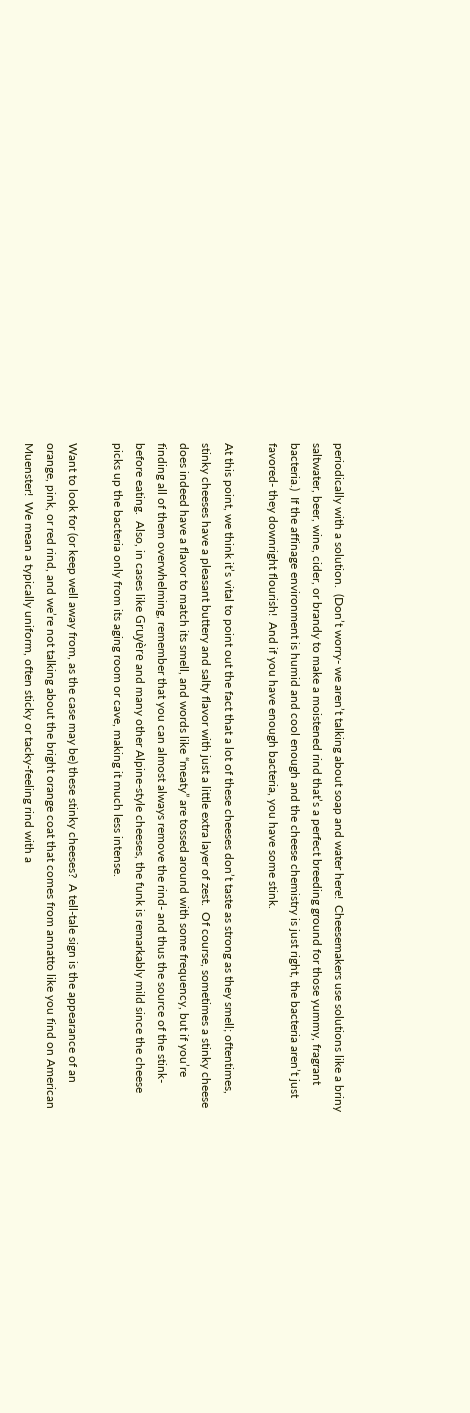periodically with a solution.  (Don’t worry- we aren’t talking about soap and water here!  Cheesemakers use solutions like a briny saltwater, beer, wine, cider, or brandy to make a moistened rind that’s a perfect breeding ground for those yummy, fragrant bacteria.)  If the affinage environment is humid and cool enough and the cheese chemistry is just right, the bacteria aren’t just favored- they downright flourish!  And if you have enough bacteria, you have some stink.

At this point, we think it’s vital to point out the fact that a lot of these cheeses don’t taste as strong as they smell; oftentimes, stinky cheeses have a pleasant buttery and salty flavor with just a little extra layer of zest.  Of course, sometimes a stinky cheese does indeed have a flavor to match its smell, and words like “meaty” are tossed around with some frequency, but if you’re finding all of them overwhelming, remember that you can almost always remove the rind- and thus the source of the stink- before eating.  Also, in cases like Gruyère and many other Alpine-style cheeses, the funk is remarkably mild since the cheese picks up the bacteria only from its aging room or cave, making it much less intense.

Want to look for (or keep well away from, as the case may be) these stinky cheeses?  A tell-tale sign is the appearance of an orange, pink, or red rind, and we’re not talking about the bright orange coat that comes from annatto like you find on American Muenster!  We mean a typically uniform, often sticky or tacky-feeling rind with a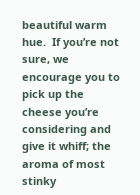beautiful warm hue.  If you’re not sure, we encourage you to pick up the cheese you’re considering and give it whiff; the aroma of most stinky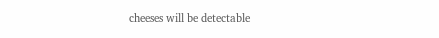cheeses will be detectable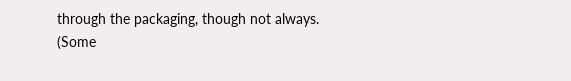through the packaging, though not always.  (Some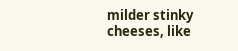milder stinky cheeses, like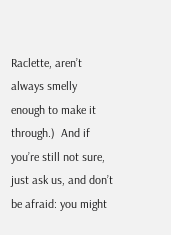Raclette, aren’t always smelly enough to make it through.)  And if you’re still not sure, just ask us, and don’t be afraid: you might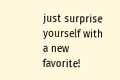just surprise yourself with a new favorite!